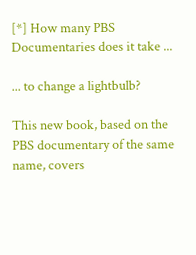[*] How many PBS Documentaries does it take ...

... to change a lightbulb?

This new book, based on the PBS documentary of the same name, covers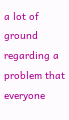a lot of ground regarding a problem that everyone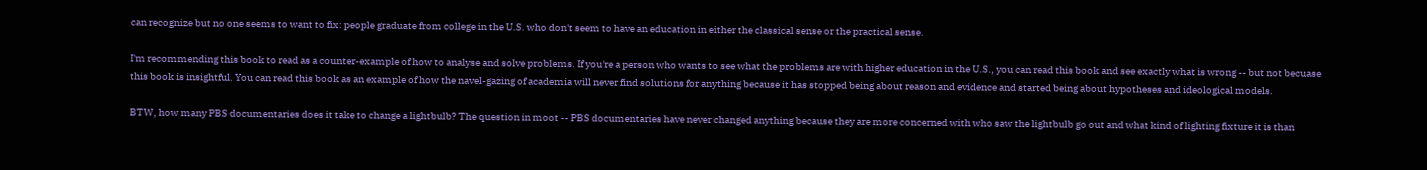can recognize but no one seems to want to fix: people graduate from college in the U.S. who don't seem to have an education in either the classical sense or the practical sense.

I'm recommending this book to read as a counter-example of how to analyse and solve problems. If you're a person who wants to see what the problems are with higher education in the U.S., you can read this book and see exactly what is wrong -- but not becuase this book is insightful. You can read this book as an example of how the navel-gazing of academia will never find solutions for anything because it has stopped being about reason and evidence and started being about hypotheses and ideological models.

BTW, how many PBS documentaries does it take to change a lightbulb? The question in moot -- PBS documentaries have never changed anything because they are more concerned with who saw the lightbulb go out and what kind of lighting fixture it is than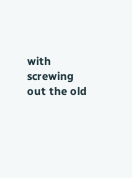with screwing out the old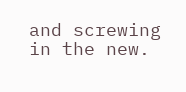and screwing in the new.